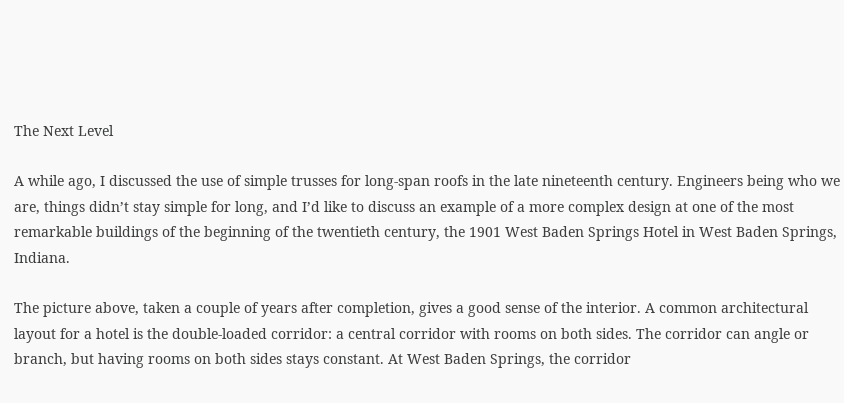The Next Level

A while ago, I discussed the use of simple trusses for long-span roofs in the late nineteenth century. Engineers being who we are, things didn’t stay simple for long, and I’d like to discuss an example of a more complex design at one of the most remarkable buildings of the beginning of the twentieth century, the 1901 West Baden Springs Hotel in West Baden Springs, Indiana.

The picture above, taken a couple of years after completion, gives a good sense of the interior. A common architectural layout for a hotel is the double-loaded corridor: a central corridor with rooms on both sides. The corridor can angle or branch, but having rooms on both sides stays constant. At West Baden Springs, the corridor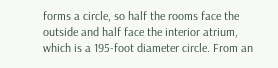forms a circle, so half the rooms face the outside and half face the interior atrium, which is a 195-foot diameter circle. From an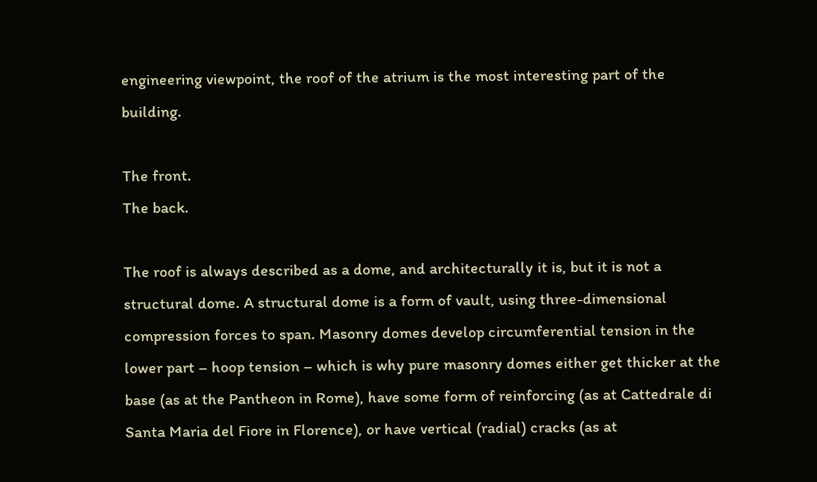engineering viewpoint, the roof of the atrium is the most interesting part of the building.

The front.
The back.

The roof is always described as a dome, and architecturally it is, but it is not a structural dome. A structural dome is a form of vault, using three-dimensional compression forces to span. Masonry domes develop circumferential tension in the lower part – hoop tension – which is why pure masonry domes either get thicker at the base (as at the Pantheon in Rome), have some form of reinforcing (as at Cattedrale di Santa Maria del Fiore in Florence), or have vertical (radial) cracks (as at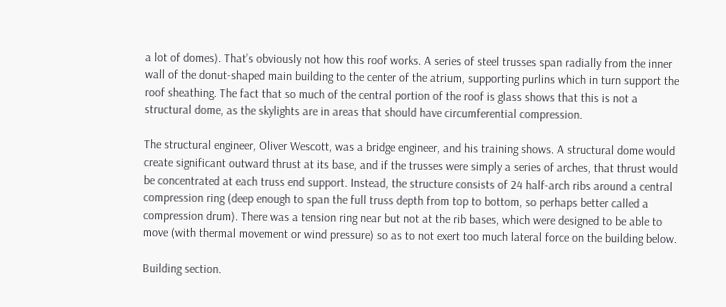a lot of domes). That’s obviously not how this roof works. A series of steel trusses span radially from the inner wall of the donut-shaped main building to the center of the atrium, supporting purlins which in turn support the roof sheathing. The fact that so much of the central portion of the roof is glass shows that this is not a structural dome, as the skylights are in areas that should have circumferential compression.

The structural engineer, Oliver Wescott, was a bridge engineer, and his training shows. A structural dome would create significant outward thrust at its base, and if the trusses were simply a series of arches, that thrust would be concentrated at each truss end support. Instead, the structure consists of 24 half-arch ribs around a central compression ring (deep enough to span the full truss depth from top to bottom, so perhaps better called a compression drum). There was a tension ring near but not at the rib bases, which were designed to be able to move (with thermal movement or wind pressure) so as to not exert too much lateral force on the building below.

Building section.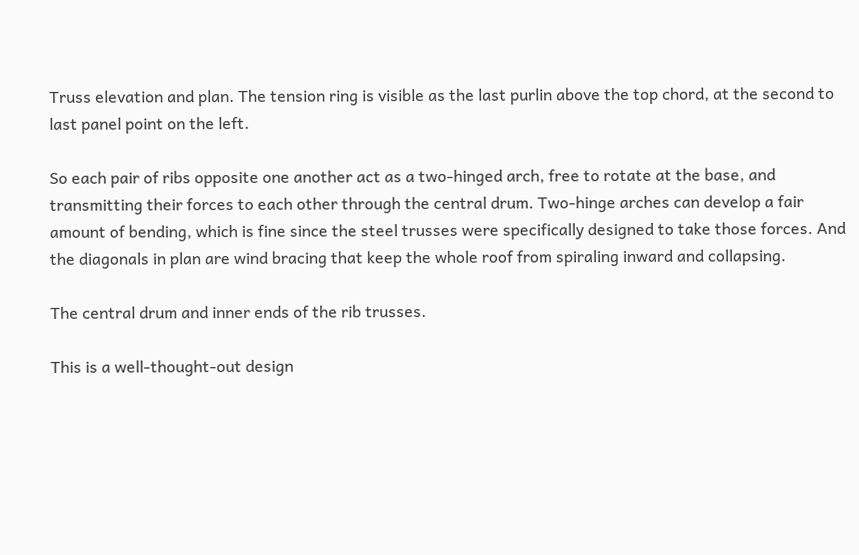Truss elevation and plan. The tension ring is visible as the last purlin above the top chord, at the second to last panel point on the left.

So each pair of ribs opposite one another act as a two-hinged arch, free to rotate at the base, and transmitting their forces to each other through the central drum. Two-hinge arches can develop a fair amount of bending, which is fine since the steel trusses were specifically designed to take those forces. And the diagonals in plan are wind bracing that keep the whole roof from spiraling inward and collapsing.

The central drum and inner ends of the rib trusses.

This is a well-thought-out design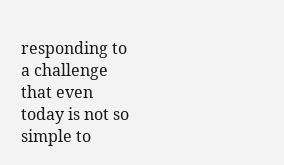responding to a challenge that even today is not so simple to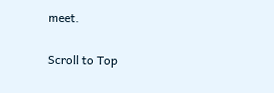meet.

Scroll to Top